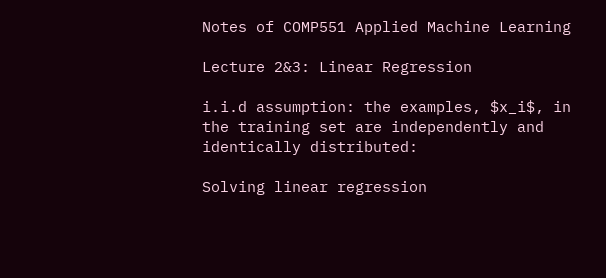Notes of COMP551 Applied Machine Learning

Lecture 2&3: Linear Regression

i.i.d assumption: the examples, $x_i$, in the training set are independently and identically distributed:

Solving linear regression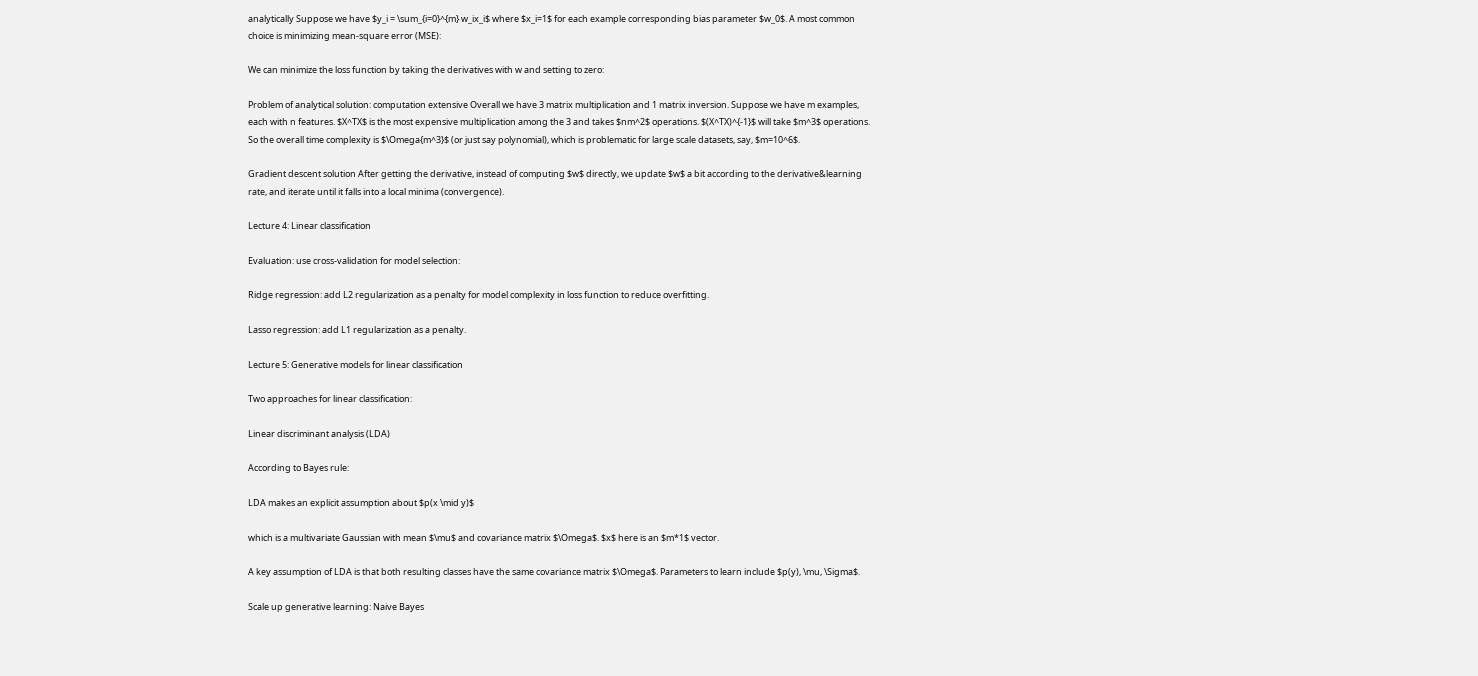analytically Suppose we have $y_i = \sum_{i=0}^{m} w_ix_i$ where $x_i=1$ for each example corresponding bias parameter $w_0$. A most common choice is minimizing mean-square error (MSE):

We can minimize the loss function by taking the derivatives with w and setting to zero:

Problem of analytical solution: computation extensive Overall we have 3 matrix multiplication and 1 matrix inversion. Suppose we have m examples, each with n features. $X^TX$ is the most expensive multiplication among the 3 and takes $nm^2$ operations. $(X^TX)^{-1}$ will take $m^3$ operations. So the overall time complexity is $\Omega{m^3}$ (or just say polynomial), which is problematic for large scale datasets, say, $m=10^6$.

Gradient descent solution After getting the derivative, instead of computing $w$ directly, we update $w$ a bit according to the derivative&learning rate, and iterate until it falls into a local minima (convergence).

Lecture 4: Linear classification

Evaluation: use cross-validation for model selection:

Ridge regression: add L2 regularization as a penalty for model complexity in loss function to reduce overfitting.

Lasso regression: add L1 regularization as a penalty.

Lecture 5: Generative models for linear classification

Two approaches for linear classification:

Linear discriminant analysis (LDA)

According to Bayes rule:

LDA makes an explicit assumption about $p(x \mid y)$

which is a multivariate Gaussian with mean $\mu$ and covariance matrix $\Omega$. $x$ here is an $m*1$ vector.

A key assumption of LDA is that both resulting classes have the same covariance matrix $\Omega$. Parameters to learn include $p(y), \mu, \Sigma$.

Scale up generative learning: Naive Bayes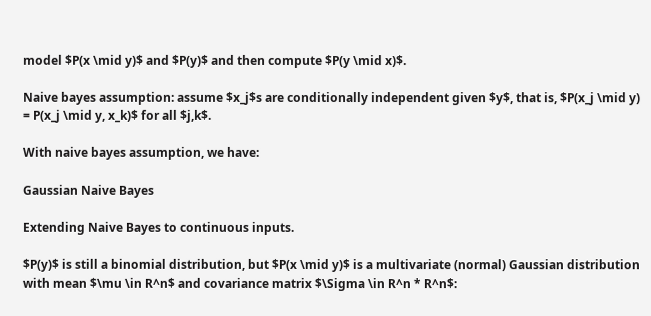model $P(x \mid y)$ and $P(y)$ and then compute $P(y \mid x)$.

Naive bayes assumption: assume $x_j$s are conditionally independent given $y$, that is, $P(x_j \mid y) = P(x_j \mid y, x_k)$ for all $j,k$.

With naive bayes assumption, we have:

Gaussian Naive Bayes

Extending Naive Bayes to continuous inputs.

$P(y)$ is still a binomial distribution, but $P(x \mid y)$ is a multivariate (normal) Gaussian distribution with mean $\mu \in R^n$ and covariance matrix $\Sigma \in R^n * R^n$: